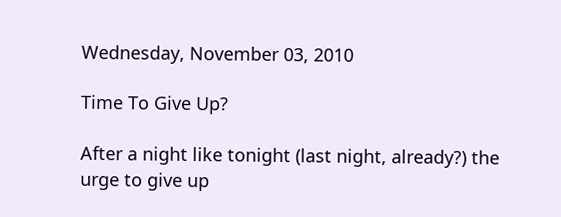Wednesday, November 03, 2010

Time To Give Up?

After a night like tonight (last night, already?) the urge to give up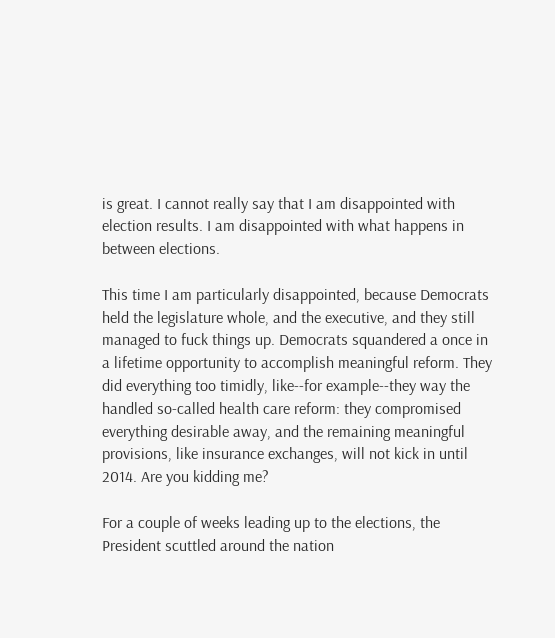is great. I cannot really say that I am disappointed with election results. I am disappointed with what happens in between elections.

This time I am particularly disappointed, because Democrats held the legislature whole, and the executive, and they still managed to fuck things up. Democrats squandered a once in a lifetime opportunity to accomplish meaningful reform. They did everything too timidly, like--for example--they way the handled so-called health care reform: they compromised everything desirable away, and the remaining meaningful provisions, like insurance exchanges, will not kick in until 2014. Are you kidding me?

For a couple of weeks leading up to the elections, the President scuttled around the nation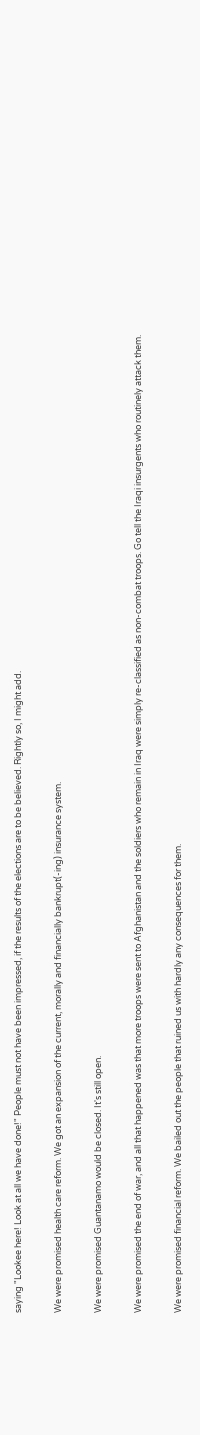saying "Lookee here! Look at all we have done!" People must not have been impressed, if the results of the elections are to be believed. Rightly so, I might add.

We were promised health care reform. We got an expansion of the current, morally and financially bankrupt(-ing) insurance system.

We were promised Guantanamo would be closed. It's still open.

We were promised the end of war, and all that happened was that more troops were sent to Afghanistan and the soldiers who remain in Iraq were simply re-classified as non-combat troops. Go tell the Iraqi insurgents who routinely attack them.

We were promised financial reform. We bailed out the people that ruined us with hardly any consequences for them.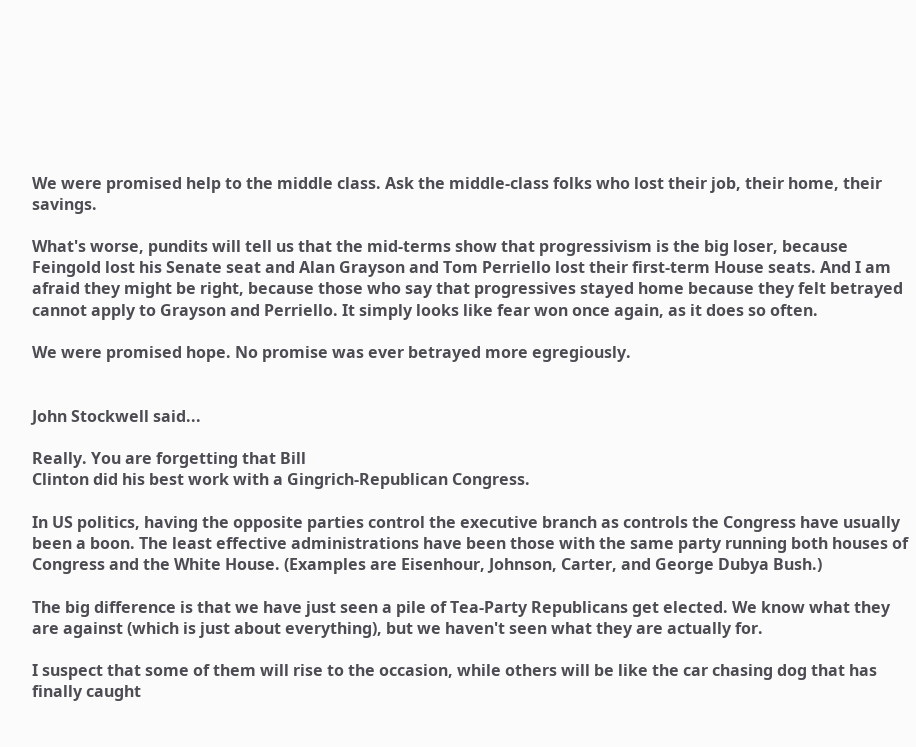We were promised help to the middle class. Ask the middle-class folks who lost their job, their home, their savings.

What's worse, pundits will tell us that the mid-terms show that progressivism is the big loser, because Feingold lost his Senate seat and Alan Grayson and Tom Perriello lost their first-term House seats. And I am afraid they might be right, because those who say that progressives stayed home because they felt betrayed cannot apply to Grayson and Perriello. It simply looks like fear won once again, as it does so often.

We were promised hope. No promise was ever betrayed more egregiously.


John Stockwell said...

Really. You are forgetting that Bill
Clinton did his best work with a Gingrich-Republican Congress.

In US politics, having the opposite parties control the executive branch as controls the Congress have usually been a boon. The least effective administrations have been those with the same party running both houses of Congress and the White House. (Examples are Eisenhour, Johnson, Carter, and George Dubya Bush.)

The big difference is that we have just seen a pile of Tea-Party Republicans get elected. We know what they are against (which is just about everything), but we haven't seen what they are actually for.

I suspect that some of them will rise to the occasion, while others will be like the car chasing dog that has finally caught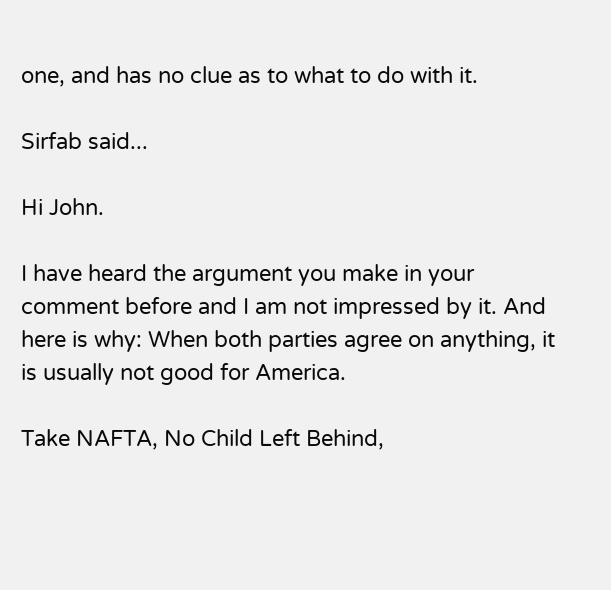one, and has no clue as to what to do with it.

Sirfab said...

Hi John.

I have heard the argument you make in your comment before and I am not impressed by it. And here is why: When both parties agree on anything, it is usually not good for America.

Take NAFTA, No Child Left Behind,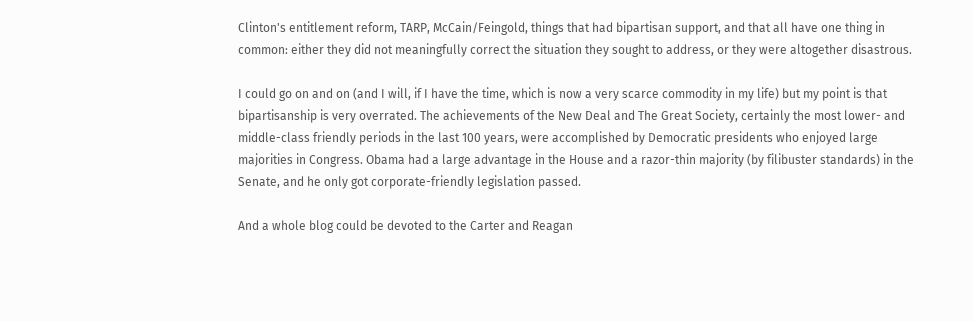Clinton's entitlement reform, TARP, McCain/Feingold, things that had bipartisan support, and that all have one thing in common: either they did not meaningfully correct the situation they sought to address, or they were altogether disastrous.

I could go on and on (and I will, if I have the time, which is now a very scarce commodity in my life) but my point is that bipartisanship is very overrated. The achievements of the New Deal and The Great Society, certainly the most lower- and middle-class friendly periods in the last 100 years, were accomplished by Democratic presidents who enjoyed large majorities in Congress. Obama had a large advantage in the House and a razor-thin majority (by filibuster standards) in the Senate, and he only got corporate-friendly legislation passed.

And a whole blog could be devoted to the Carter and Reagan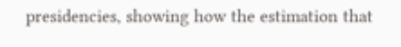presidencies, showing how the estimation that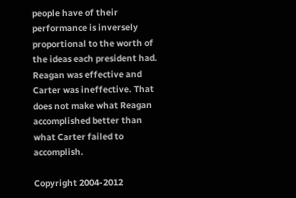people have of their performance is inversely proportional to the worth of the ideas each president had. Reagan was effective and Carter was ineffective. That does not make what Reagan accomplished better than what Carter failed to accomplish.

Copyright 2004-2012